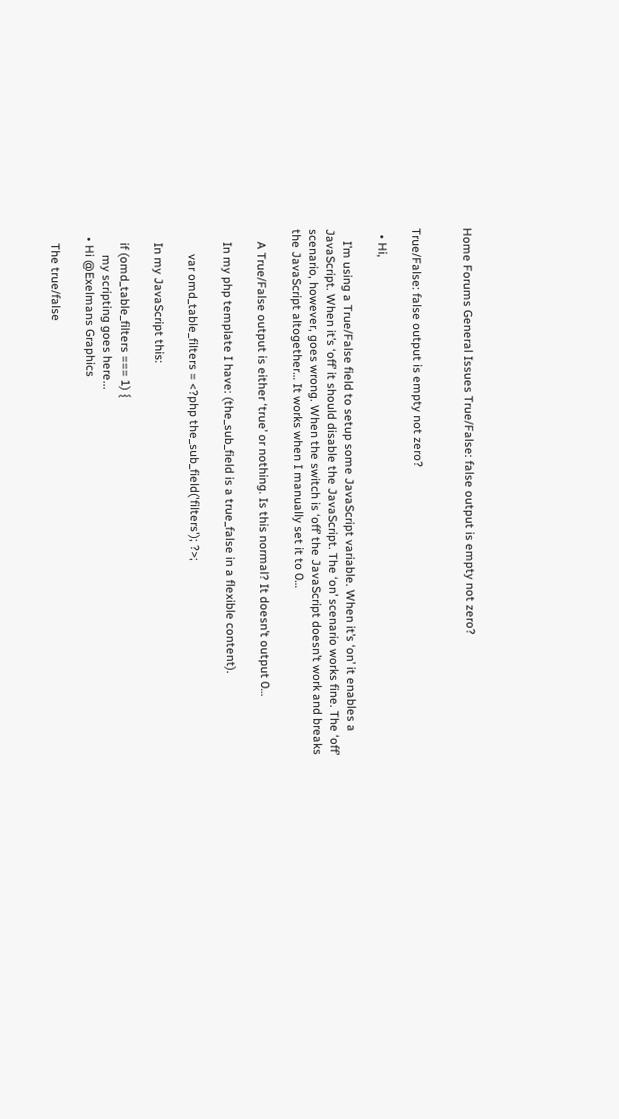Home Forums General Issues True/False: false output is empty not zero?


True/False: false output is empty not zero?

  • Hi,

    I’m using a True/False field to setup some JavaScript variable. When it’s ‘on’ it enables a JavaScript. When it’s ‘off’ it should disable the JavaScript. The ‘on’ scenario works fine. The ‘off’ scenario, however, goes wrong. When the switch is ‘off’ the JavaScript doesn’t work and breaks the JavaScript altogether… It works when I manually set it to 0…

    A True/False output is either ‘true’ or nothing. Is this normal? It doesn’t output 0…

    In my php template I have: (the_sub_field is a true_false in a flexible content).

        var omd_table_filters = <?php the_sub_field('filters'); ?>;

    In my JavaScript this:

    if (omd_table_filters === 1) {
        my scripting goes here...
  • Hi @Exelmans Graphics

    The true/false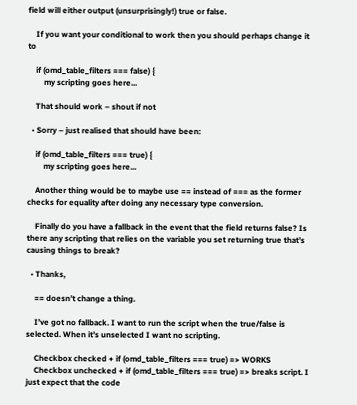field will either output (unsurprisingly!) true or false.

    If you want your conditional to work then you should perhaps change it to

    if (omd_table_filters === false) {
        my scripting goes here...

    That should work – shout if not

  • Sorry – just realised that should have been:

    if (omd_table_filters === true) {
        my scripting goes here...

    Another thing would be to maybe use == instead of === as the former checks for equality after doing any necessary type conversion.

    Finally do you have a fallback in the event that the field returns false? Is there any scripting that relies on the variable you set returning true that’s causing things to break?

  • Thanks,

    == doesn’t change a thing.

    I’ve got no fallback. I want to run the script when the true/false is selected. When it’s unselected I want no scripting.

    Checkbox checked + if (omd_table_filters === true) => WORKS
    Checkbox unchecked + if (omd_table_filters === true) => breaks script. I just expect that the code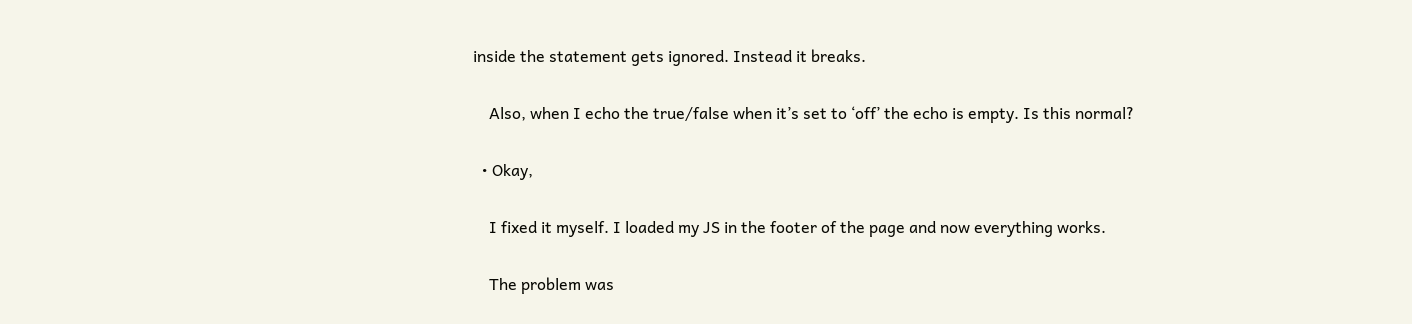inside the statement gets ignored. Instead it breaks.

    Also, when I echo the true/false when it’s set to ‘off’ the echo is empty. Is this normal?

  • Okay,

    I fixed it myself. I loaded my JS in the footer of the page and now everything works.

    The problem was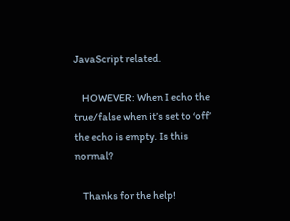JavaScript related.

    HOWEVER: When I echo the true/false when it’s set to ‘off’ the echo is empty. Is this normal?

    Thanks for the help!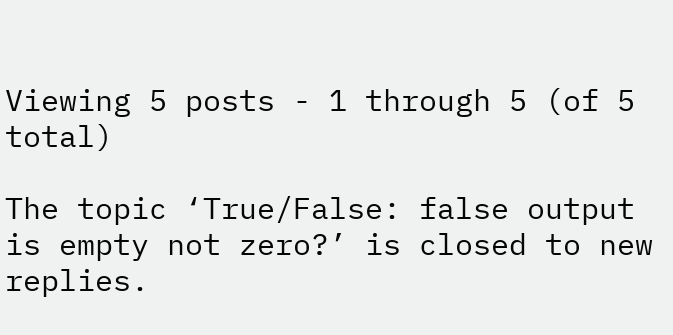Viewing 5 posts - 1 through 5 (of 5 total)

The topic ‘True/False: false output is empty not zero?’ is closed to new replies.